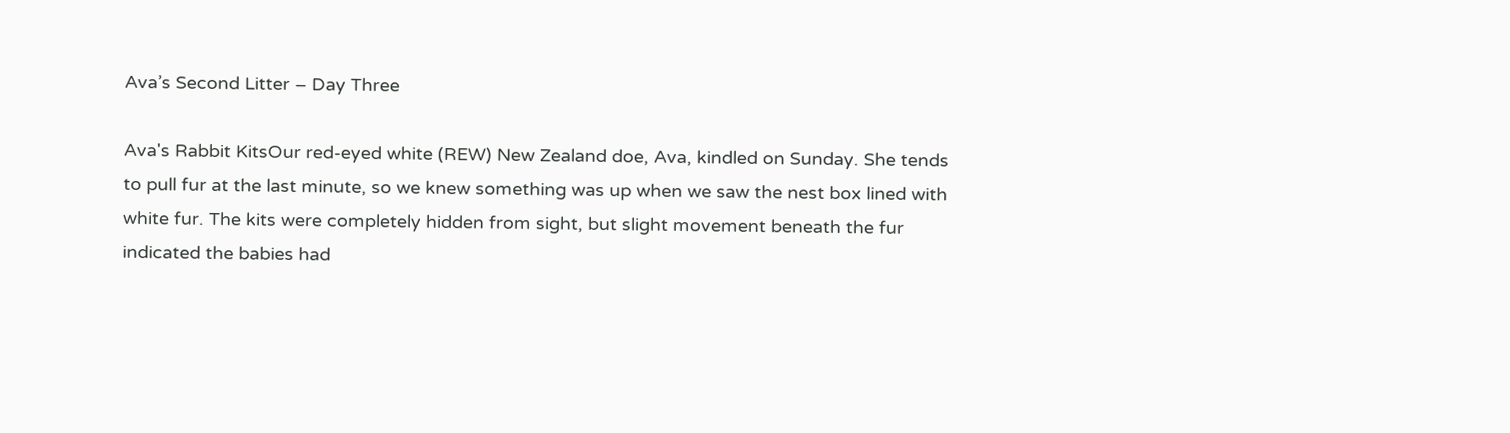Ava’s Second Litter – Day Three

Ava's Rabbit KitsOur red-eyed white (REW) New Zealand doe, Ava, kindled on Sunday. She tends to pull fur at the last minute, so we knew something was up when we saw the nest box lined with white fur. The kits were completely hidden from sight, but slight movement beneath the fur indicated the babies had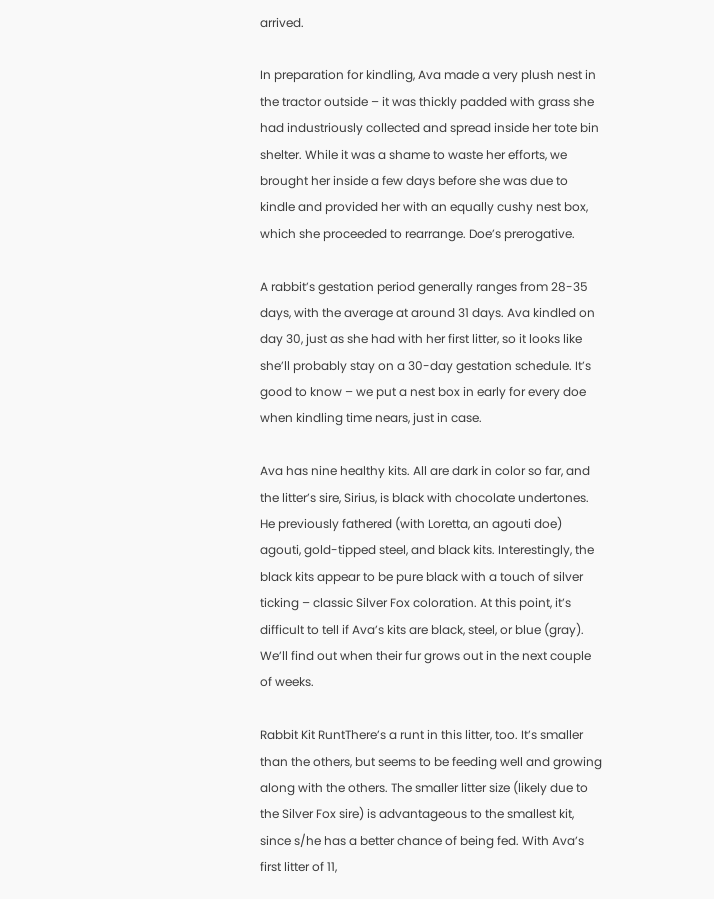arrived.

In preparation for kindling, Ava made a very plush nest in the tractor outside – it was thickly padded with grass she had industriously collected and spread inside her tote bin shelter. While it was a shame to waste her efforts, we brought her inside a few days before she was due to kindle and provided her with an equally cushy nest box, which she proceeded to rearrange. Doe’s prerogative.

A rabbit’s gestation period generally ranges from 28-35 days, with the average at around 31 days. Ava kindled on day 30, just as she had with her first litter, so it looks like she’ll probably stay on a 30-day gestation schedule. It’s good to know – we put a nest box in early for every doe when kindling time nears, just in case.

Ava has nine healthy kits. All are dark in color so far, and the litter’s sire, Sirius, is black with chocolate undertones. He previously fathered (with Loretta, an agouti doe) agouti, gold-tipped steel, and black kits. Interestingly, the black kits appear to be pure black with a touch of silver ticking – classic Silver Fox coloration. At this point, it’s difficult to tell if Ava’s kits are black, steel, or blue (gray). We’ll find out when their fur grows out in the next couple of weeks.

Rabbit Kit RuntThere’s a runt in this litter, too. It’s smaller than the others, but seems to be feeding well and growing along with the others. The smaller litter size (likely due to the Silver Fox sire) is advantageous to the smallest kit, since s/he has a better chance of being fed. With Ava’s first litter of 11,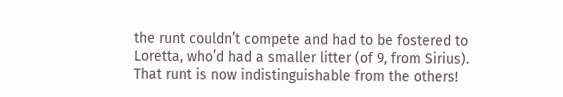the runt couldn’t compete and had to be fostered to Loretta, who’d had a smaller litter (of 9, from Sirius). That runt is now indistinguishable from the others!